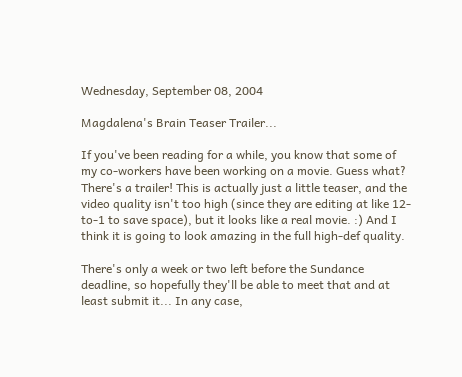Wednesday, September 08, 2004

Magdalena's Brain Teaser Trailer...

If you've been reading for a while, you know that some of my co-workers have been working on a movie. Guess what? There's a trailer! This is actually just a little teaser, and the video quality isn't too high (since they are editing at like 12-to-1 to save space), but it looks like a real movie. :) And I think it is going to look amazing in the full high-def quality.

There's only a week or two left before the Sundance deadline, so hopefully they'll be able to meet that and at least submit it... In any case,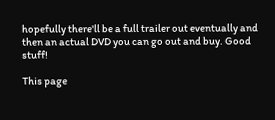hopefully there'll be a full trailer out eventually and then an actual DVD you can go out and buy. Good stuff!

This page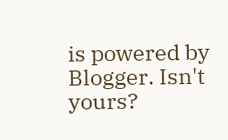is powered by Blogger. Isn't yours?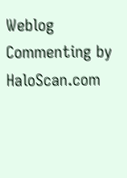Weblog Commenting by HaloScan.com